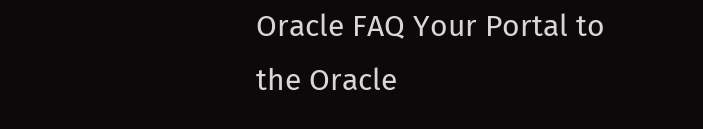Oracle FAQ Your Portal to the Oracle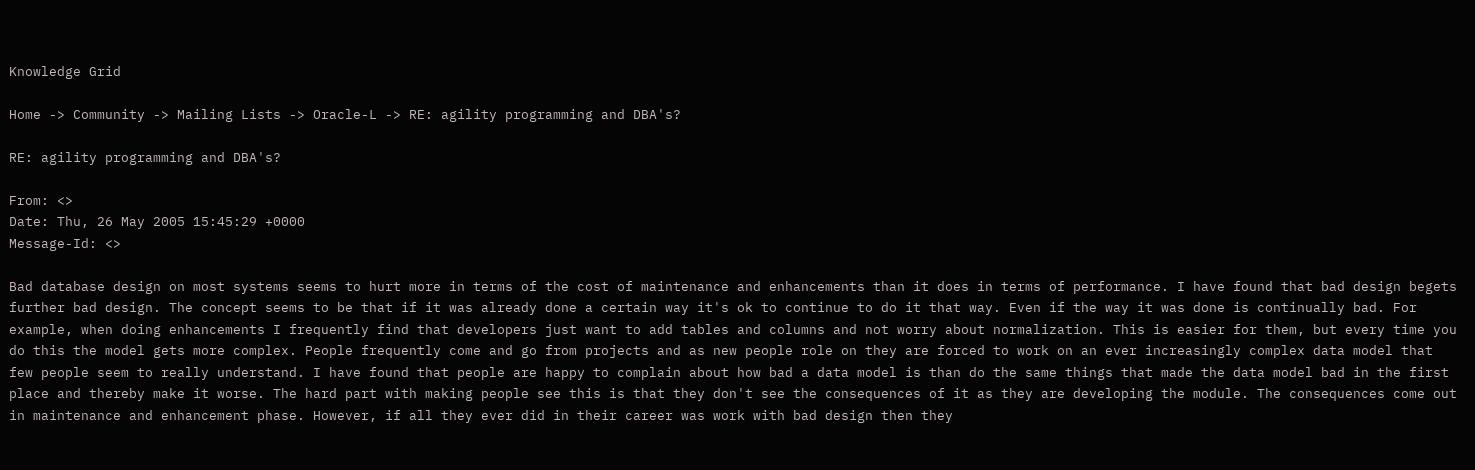Knowledge Grid

Home -> Community -> Mailing Lists -> Oracle-L -> RE: agility programming and DBA's?

RE: agility programming and DBA's?

From: <>
Date: Thu, 26 May 2005 15:45:29 +0000
Message-Id: <>

Bad database design on most systems seems to hurt more in terms of the cost of maintenance and enhancements than it does in terms of performance. I have found that bad design begets further bad design. The concept seems to be that if it was already done a certain way it's ok to continue to do it that way. Even if the way it was done is continually bad. For example, when doing enhancements I frequently find that developers just want to add tables and columns and not worry about normalization. This is easier for them, but every time you do this the model gets more complex. People frequently come and go from projects and as new people role on they are forced to work on an ever increasingly complex data model that few people seem to really understand. I have found that people are happy to complain about how bad a data model is than do the same things that made the data model bad in the first place and thereby make it worse. The hard part with making people see this is that they don't see the consequences of it as they are developing the module. The consequences come out in maintenance and enhancement phase. However, if all they ever did in their career was work with bad design then they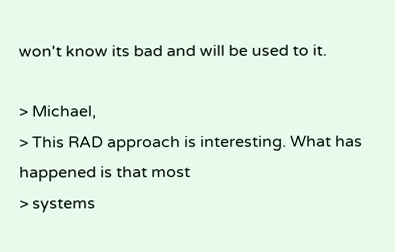won't know its bad and will be used to it.

> Michael,
> This RAD approach is interesting. What has happened is that most
> systems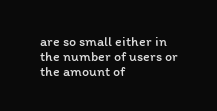are so small either in the number of users or the amount of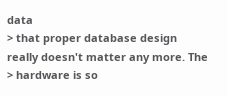data
> that proper database design really doesn't matter any more. The
> hardware is so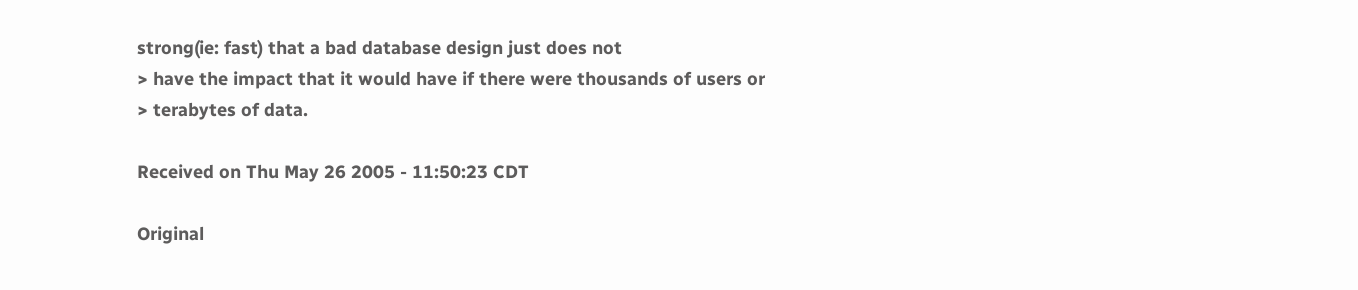strong(ie: fast) that a bad database design just does not
> have the impact that it would have if there were thousands of users or
> terabytes of data.

Received on Thu May 26 2005 - 11:50:23 CDT

Original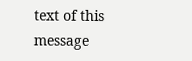text of this message